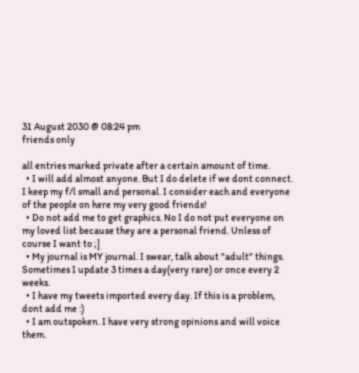31 August 2030 @ 08:24 pm
friends only

all entries marked private after a certain amount of time.
  • I will add almost anyone. But I do delete if we dont connect. I keep my f/l small and personal. I consider each and everyone of the people on here my very good friends!
  • Do not add me to get graphics. No I do not put everyone on my loved list because they are a personal friend. Unless of course I want to ;]
  • My journal is MY journal. I swear, talk about "adult" things. Sometimes I update 3 times a day(very rare) or once every 2 weeks.
  • I have my tweets imported every day. If this is a problem, dont add me :)
  • I am outspoken. I have very strong opinions and will voice them.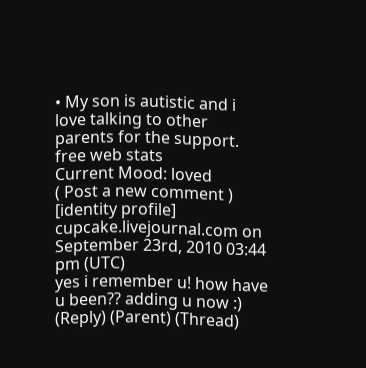• My son is autistic and i love talking to other parents for the support.
free web stats
Current Mood: loved
( Post a new comment )
[identity profile] cupcake.livejournal.com on September 23rd, 2010 03:44 pm (UTC)
yes i remember u! how have u been?? adding u now :)
(Reply) (Parent) (Thread)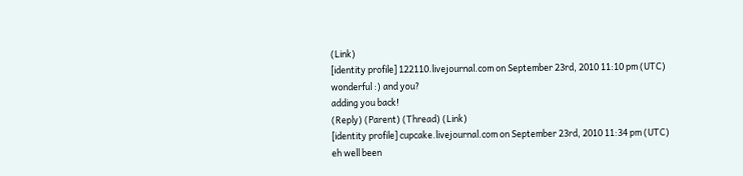(Link)
[identity profile] 122110.livejournal.com on September 23rd, 2010 11:10 pm (UTC)
wonderful :) and you?
adding you back!
(Reply) (Parent) (Thread) (Link)
[identity profile] cupcake.livejournal.com on September 23rd, 2010 11:34 pm (UTC)
eh well been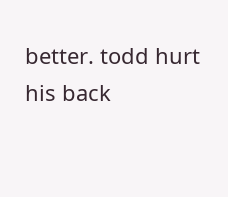better. todd hurt his back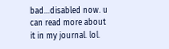bad...disabled now. u can read more about it in my journal. lol.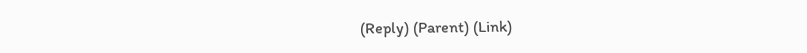(Reply) (Parent) (Link)